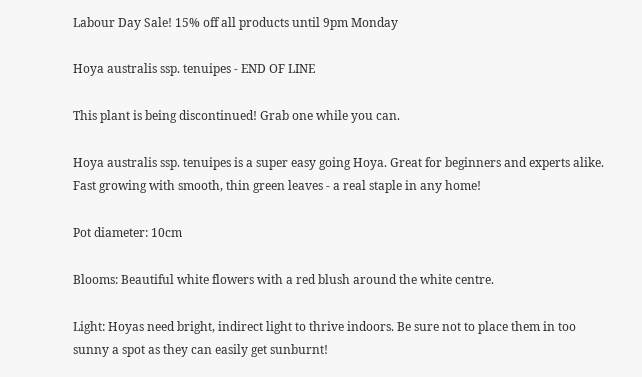Labour Day Sale! 15% off all products until 9pm Monday

Hoya australis ssp. tenuipes - END OF LINE

This plant is being discontinued! Grab one while you can.

Hoya australis ssp. tenuipes is a super easy going Hoya. Great for beginners and experts alike. Fast growing with smooth, thin green leaves - a real staple in any home!

Pot diameter: 10cm

Blooms: Beautiful white flowers with a red blush around the white centre.

Light: Hoyas need bright, indirect light to thrive indoors. Be sure not to place them in too sunny a spot as they can easily get sunburnt!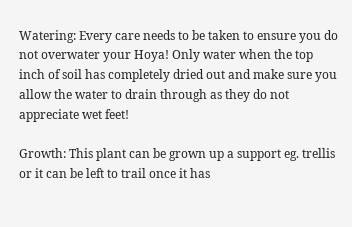Watering: Every care needs to be taken to ensure you do not overwater your Hoya! Only water when the top inch of soil has completely dried out and make sure you allow the water to drain through as they do not appreciate wet feet!

Growth: This plant can be grown up a support eg. trellis or it can be left to trail once it has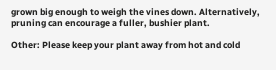grown big enough to weigh the vines down. Alternatively, pruning can encourage a fuller, bushier plant.

Other: Please keep your plant away from hot and cold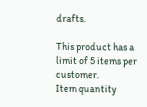drafts.

This product has a limit of 5 items per customer.
Item quantity